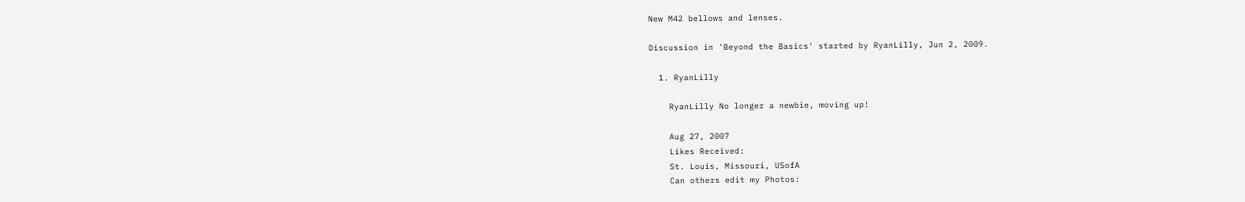New M42 bellows and lenses.

Discussion in 'Beyond the Basics' started by RyanLilly, Jun 2, 2009.

  1. RyanLilly

    RyanLilly No longer a newbie, moving up!

    Aug 27, 2007
    Likes Received:
    St. Louis, Missouri, USofA
    Can others edit my Photos: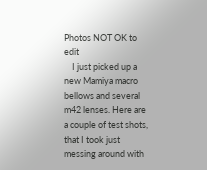Photos NOT OK to edit
    I just picked up a new Mamiya macro bellows and several m42 lenses. Here are a couple of test shots, that I took just messing around with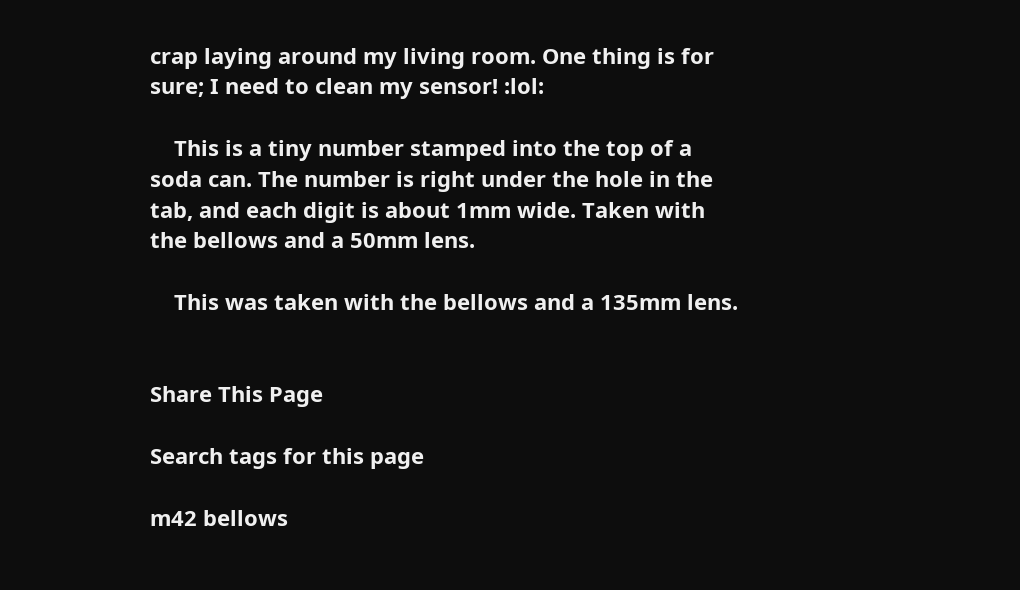crap laying around my living room. One thing is for sure; I need to clean my sensor! :lol:

    This is a tiny number stamped into the top of a soda can. The number is right under the hole in the tab, and each digit is about 1mm wide. Taken with the bellows and a 50mm lens.

    This was taken with the bellows and a 135mm lens.


Share This Page

Search tags for this page

m42 bellows